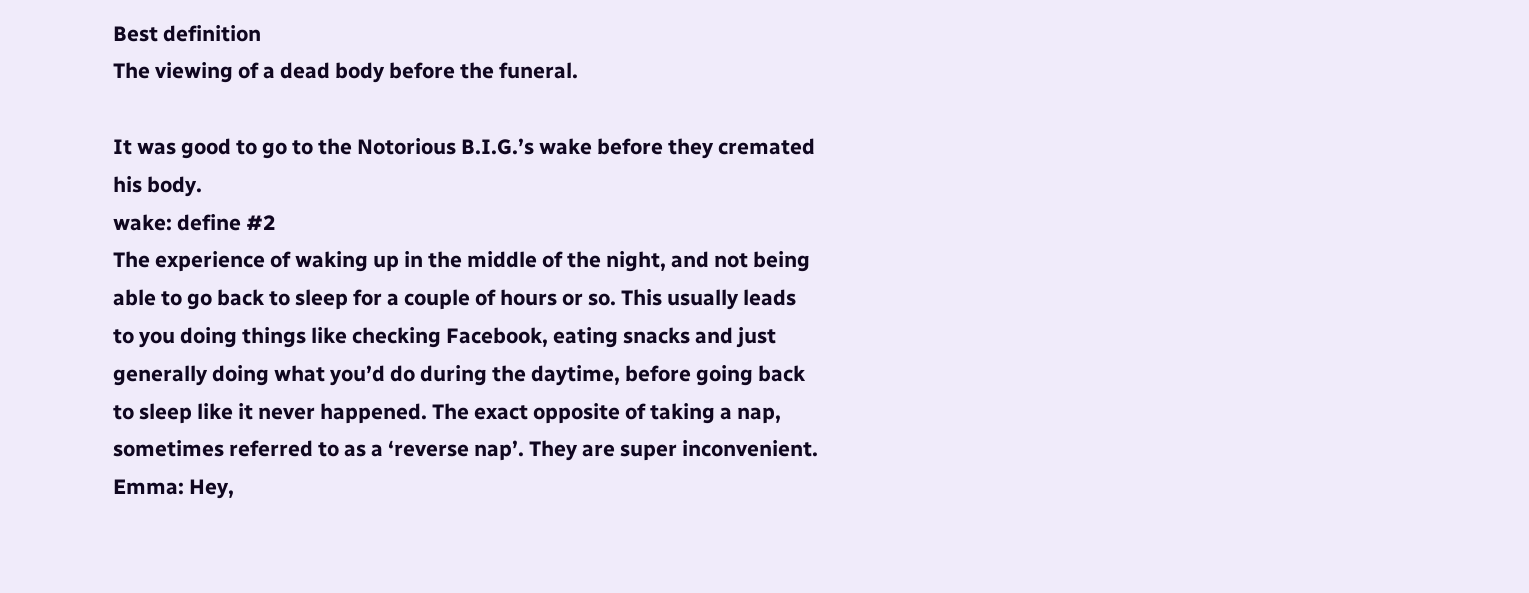Best definition
The viewing of a dead body before the funeral.

It was good to go to the Notorious B.I.G.’s wake before they cremated his body.
wake: define #2
The experience of waking up in the middle of the night, and not being able to go back to sleep for a couple of hours or so. This usually leads to you doing things like checking Facebook, eating snacks and just generally doing what you’d do during the daytime, before going back to sleep like it never happened. The exact opposite of taking a nap, sometimes referred to as a ‘reverse nap’. They are super inconvenient.
Emma: Hey,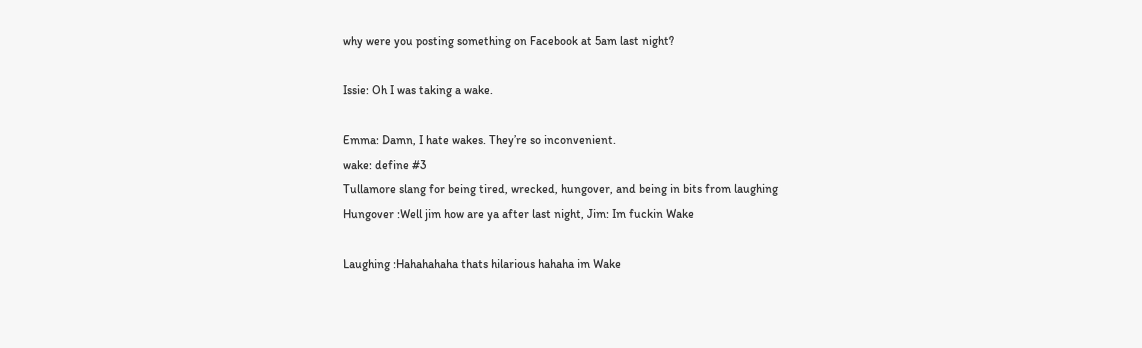why were you posting something on Facebook at 5am last night?

Issie: Oh I was taking a wake.

Emma: Damn, I hate wakes. They’re so inconvenient.
wake: define #3
Tullamore slang for being tired, wrecked, hungover, and being in bits from laughing
Hungover :Well jim how are ya after last night, Jim: Im fuckin Wake

Laughing :Hahahahaha thats hilarious hahaha im Wake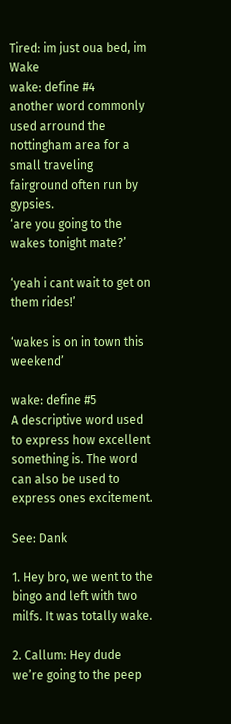Tired: im just oua bed, im Wake
wake: define #4
another word commonly used arround the nottingham area for a small traveling fairground often run by gypsies.
‘are you going to the wakes tonight mate?’

‘yeah i cant wait to get on them rides!’

‘wakes is on in town this weekend’

wake: define #5
A descriptive word used to express how excellent something is. The word can also be used to express ones excitement.

See: Dank

1. Hey bro, we went to the bingo and left with two milfs. It was totally wake.

2. Callum: Hey dude we’re going to the peep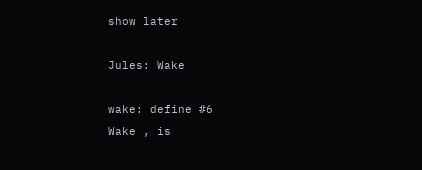show later

Jules: Wake

wake: define #6
Wake , is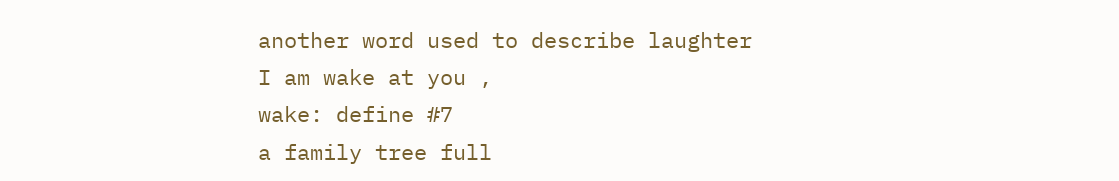another word used to describe laughter
I am wake at you ,
wake: define #7
a family tree full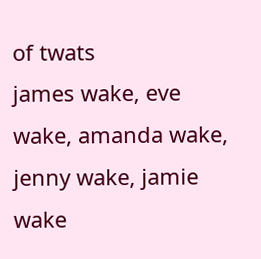of twats
james wake, eve wake, amanda wake, jenny wake, jamie wake